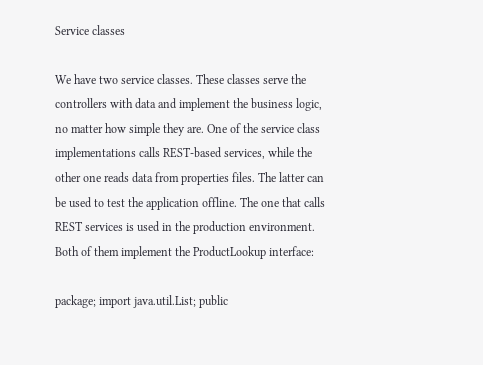Service classes

We have two service classes. These classes serve the controllers with data and implement the business logic, no matter how simple they are. One of the service class implementations calls REST-based services, while the other one reads data from properties files. The latter can be used to test the application offline. The one that calls REST services is used in the production environment. Both of them implement the ProductLookup interface:

package; import java.util.List; public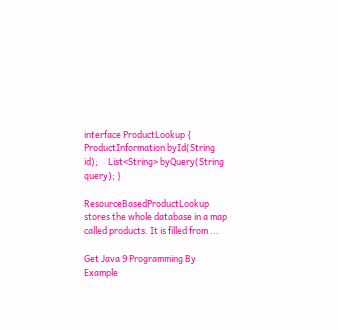interface ProductLookup {     ProductInformation byId(String id);     List<String> byQuery(String query); }

ResourceBasedProductLookup stores the whole database in a map called products. It is filled from ...

Get Java 9 Programming By Example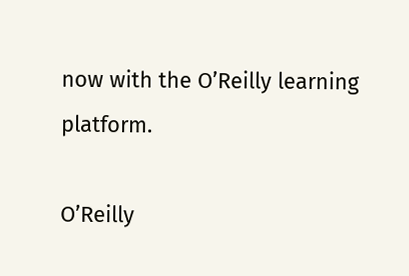now with the O’Reilly learning platform.

O’Reilly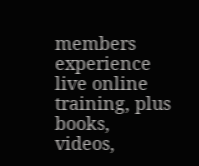members experience live online training, plus books, videos,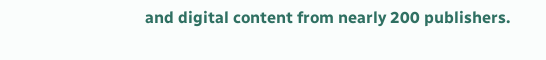and digital content from nearly 200 publishers.